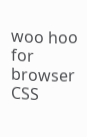woo hoo for browser CSS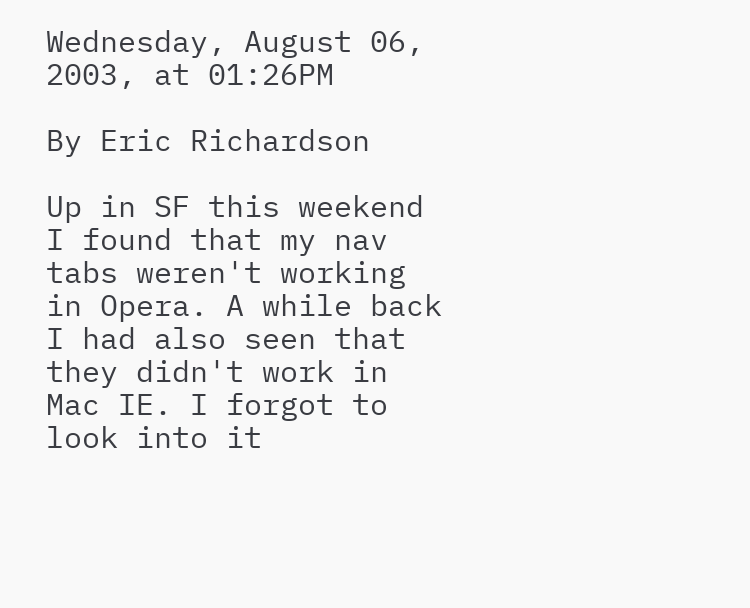Wednesday, August 06, 2003, at 01:26PM

By Eric Richardson

Up in SF this weekend I found that my nav tabs weren't working in Opera. A while back I had also seen that they didn't work in Mac IE. I forgot to look into it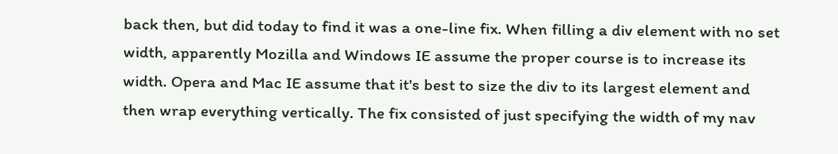back then, but did today to find it was a one-line fix. When filling a div element with no set width, apparently Mozilla and Windows IE assume the proper course is to increase its width. Opera and Mac IE assume that it's best to size the div to its largest element and then wrap everything vertically. The fix consisted of just specifying the width of my nav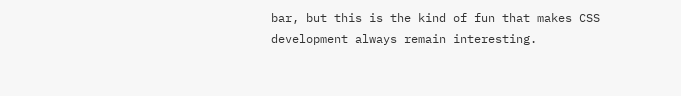bar, but this is the kind of fun that makes CSS development always remain interesting.